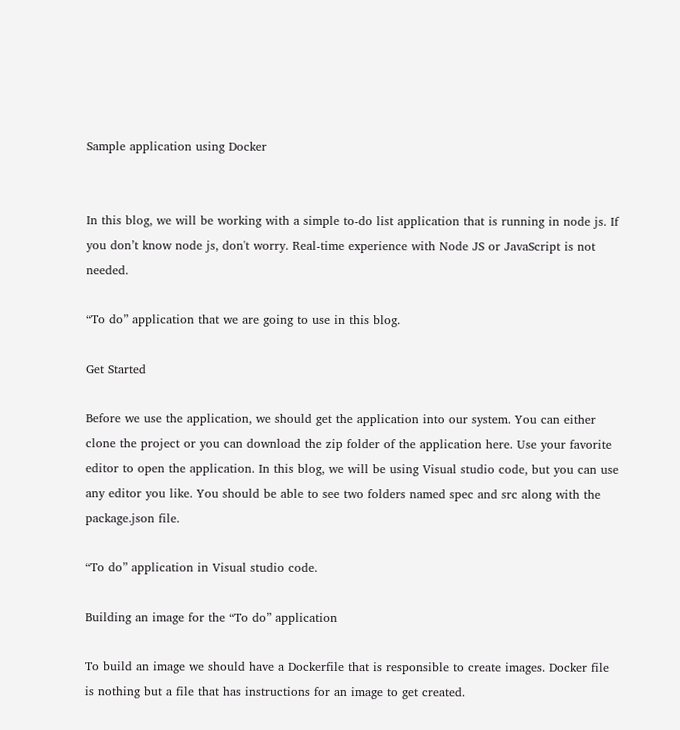Sample application using Docker


In this blog, we will be working with a simple to-do list application that is running in node js. If you don’t know node js, don't worry. Real-time experience with Node JS or JavaScript is not needed.

“To do” application that we are going to use in this blog.

Get Started

Before we use the application, we should get the application into our system. You can either clone the project or you can download the zip folder of the application here. Use your favorite editor to open the application. In this blog, we will be using Visual studio code, but you can use any editor you like. You should be able to see two folders named spec and src along with the package.json file.

“To do” application in Visual studio code.

Building an image for the “To do” application

To build an image we should have a Dockerfile that is responsible to create images. Docker file is nothing but a file that has instructions for an image to get created.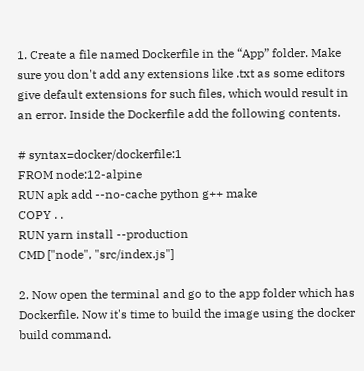1. Create a file named Dockerfile in the “App” folder. Make sure you don't add any extensions like .txt as some editors give default extensions for such files, which would result in an error. Inside the Dockerfile add the following contents.

# syntax=docker/dockerfile:1
FROM node:12-alpine
RUN apk add --no-cache python g++ make
COPY . .
RUN yarn install --production
CMD ["node", "src/index.js"]

2. Now open the terminal and go to the app folder which has Dockerfile. Now it's time to build the image using the docker build command.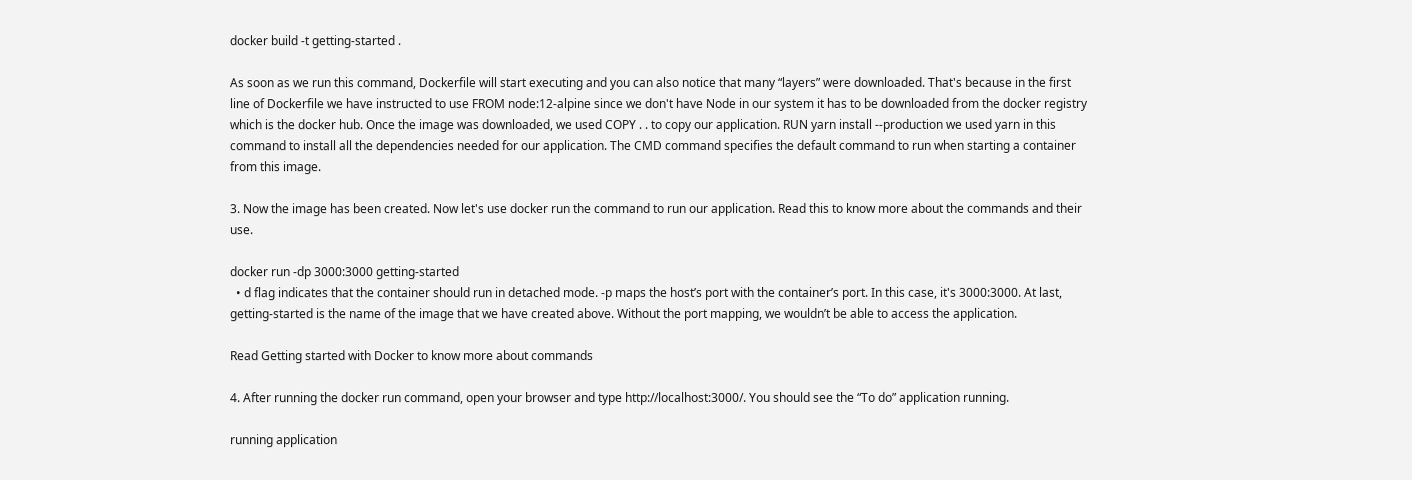docker build -t getting-started .

As soon as we run this command, Dockerfile will start executing and you can also notice that many “layers” were downloaded. That's because in the first line of Dockerfile we have instructed to use FROM node:12-alpine since we don't have Node in our system it has to be downloaded from the docker registry which is the docker hub. Once the image was downloaded, we used COPY . . to copy our application. RUN yarn install --production we used yarn in this command to install all the dependencies needed for our application. The CMD command specifies the default command to run when starting a container from this image.

3. Now the image has been created. Now let's use docker run the command to run our application. Read this to know more about the commands and their use.

docker run -dp 3000:3000 getting-started
  • d flag indicates that the container should run in detached mode. -p maps the host’s port with the container’s port. In this case, it's 3000:3000. At last, getting-started is the name of the image that we have created above. Without the port mapping, we wouldn’t be able to access the application.

Read Getting started with Docker to know more about commands

4. After running the docker run command, open your browser and type http://localhost:3000/. You should see the “To do” application running.

running application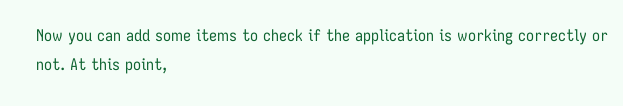Now you can add some items to check if the application is working correctly or not. At this point,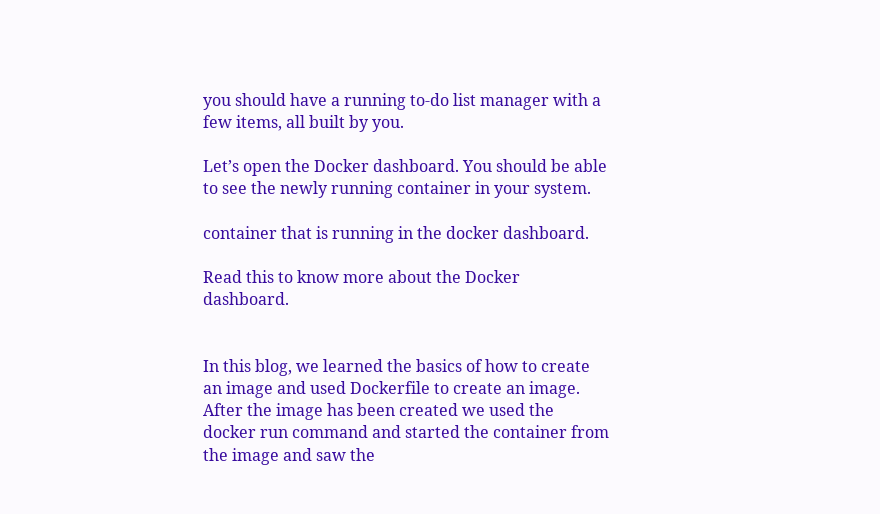you should have a running to-do list manager with a few items, all built by you.

Let’s open the Docker dashboard. You should be able to see the newly running container in your system.

container that is running in the docker dashboard.

Read this to know more about the Docker dashboard.


In this blog, we learned the basics of how to create an image and used Dockerfile to create an image. After the image has been created we used the docker run command and started the container from the image and saw the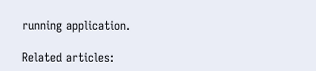running application.

Related articles: